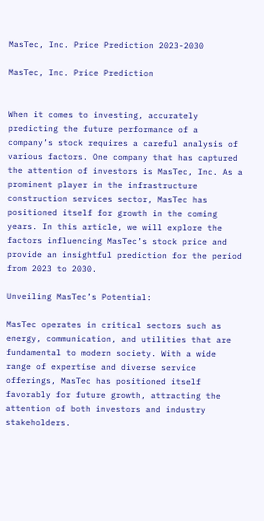MasTec, Inc. Price Prediction 2023-2030

MasTec, Inc. Price Prediction


When it comes to investing, accurately predicting the future performance of a company’s stock requires a careful analysis of various factors. One company that has captured the attention of investors is MasTec, Inc. As a prominent player in the infrastructure construction services sector, MasTec has positioned itself for growth in the coming years. In this article, we will explore the factors influencing MasTec’s stock price and provide an insightful prediction for the period from 2023 to 2030.

Unveiling MasTec’s Potential:

MasTec operates in critical sectors such as energy, communication, and utilities that are fundamental to modern society. With a wide range of expertise and diverse service offerings, MasTec has positioned itself favorably for future growth, attracting the attention of both investors and industry stakeholders.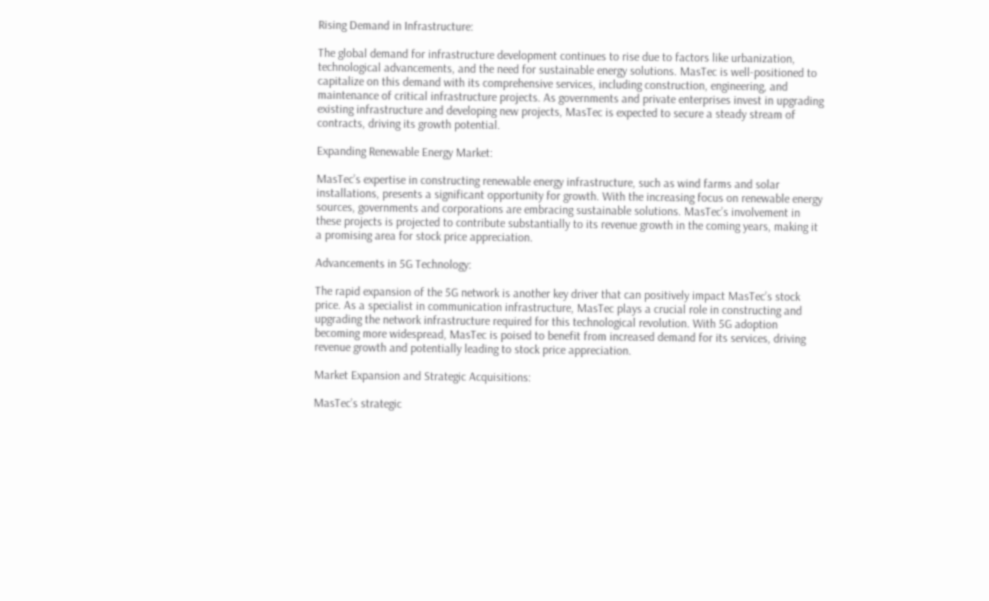Rising Demand in Infrastructure:

The global demand for infrastructure development continues to rise due to factors like urbanization, technological advancements, and the need for sustainable energy solutions. MasTec is well-positioned to capitalize on this demand with its comprehensive services, including construction, engineering, and maintenance of critical infrastructure projects. As governments and private enterprises invest in upgrading existing infrastructure and developing new projects, MasTec is expected to secure a steady stream of contracts, driving its growth potential.

Expanding Renewable Energy Market:

MasTec’s expertise in constructing renewable energy infrastructure, such as wind farms and solar installations, presents a significant opportunity for growth. With the increasing focus on renewable energy sources, governments and corporations are embracing sustainable solutions. MasTec’s involvement in these projects is projected to contribute substantially to its revenue growth in the coming years, making it a promising area for stock price appreciation.

Advancements in 5G Technology:

The rapid expansion of the 5G network is another key driver that can positively impact MasTec’s stock price. As a specialist in communication infrastructure, MasTec plays a crucial role in constructing and upgrading the network infrastructure required for this technological revolution. With 5G adoption becoming more widespread, MasTec is poised to benefit from increased demand for its services, driving revenue growth and potentially leading to stock price appreciation.

Market Expansion and Strategic Acquisitions:

MasTec’s strategic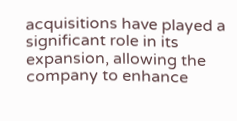acquisitions have played a significant role in its expansion, allowing the company to enhance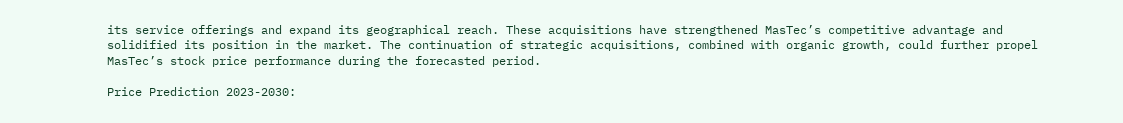its service offerings and expand its geographical reach. These acquisitions have strengthened MasTec’s competitive advantage and solidified its position in the market. The continuation of strategic acquisitions, combined with organic growth, could further propel MasTec’s stock price performance during the forecasted period.

Price Prediction 2023-2030: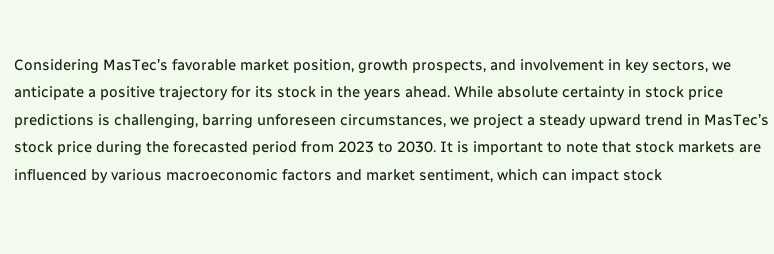Considering MasTec’s favorable market position, growth prospects, and involvement in key sectors, we anticipate a positive trajectory for its stock in the years ahead. While absolute certainty in stock price predictions is challenging, barring unforeseen circumstances, we project a steady upward trend in MasTec’s stock price during the forecasted period from 2023 to 2030. It is important to note that stock markets are influenced by various macroeconomic factors and market sentiment, which can impact stock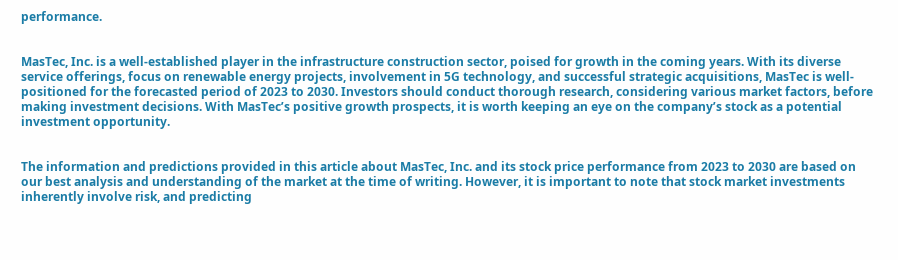performance.


MasTec, Inc. is a well-established player in the infrastructure construction sector, poised for growth in the coming years. With its diverse service offerings, focus on renewable energy projects, involvement in 5G technology, and successful strategic acquisitions, MasTec is well-positioned for the forecasted period of 2023 to 2030. Investors should conduct thorough research, considering various market factors, before making investment decisions. With MasTec’s positive growth prospects, it is worth keeping an eye on the company’s stock as a potential investment opportunity.


The information and predictions provided in this article about MasTec, Inc. and its stock price performance from 2023 to 2030 are based on our best analysis and understanding of the market at the time of writing. However, it is important to note that stock market investments inherently involve risk, and predicting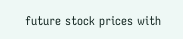future stock prices with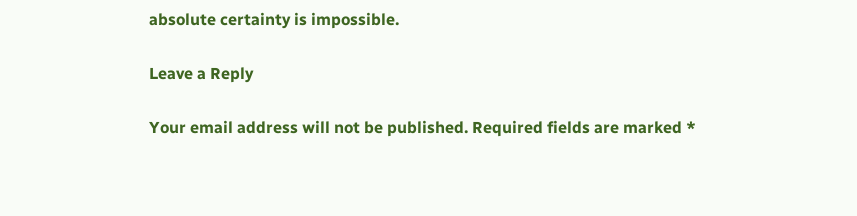absolute certainty is impossible.

Leave a Reply

Your email address will not be published. Required fields are marked *